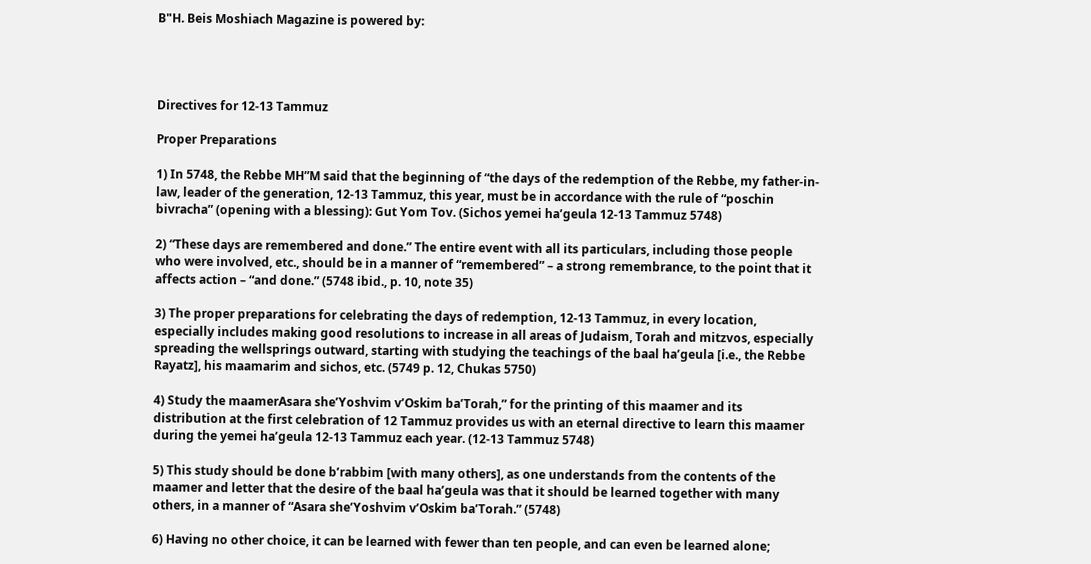B"H. Beis Moshiach Magazine is powered by:




Directives for 12-13 Tammuz

Proper Preparations

1) In 5748, the Rebbe MH”M said that the beginning of “the days of the redemption of the Rebbe, my father-in-law, leader of the generation, 12-13 Tammuz, this year, must be in accordance with the rule of “poschin bivracha” (opening with a blessing): Gut Yom Tov. (Sichos yemei ha’geula 12-13 Tammuz 5748)

2) “These days are remembered and done.” The entire event with all its particulars, including those people who were involved, etc., should be in a manner of “remembered” – a strong remembrance, to the point that it affects action – “and done.” (5748 ibid., p. 10, note 35)

3) The proper preparations for celebrating the days of redemption, 12-13 Tammuz, in every location, especially includes making good resolutions to increase in all areas of Judaism, Torah and mitzvos, especially spreading the wellsprings outward, starting with studying the teachings of the baal ha’geula [i.e., the Rebbe Rayatz], his maamarim and sichos, etc. (5749 p. 12, Chukas 5750)

4) Study the maamerAsara she’Yoshvim v’Oskim ba’Torah,” for the printing of this maamer and its distribution at the first celebration of 12 Tammuz provides us with an eternal directive to learn this maamer during the yemei ha’geula 12-13 Tammuz each year. (12-13 Tammuz 5748)

5) This study should be done b’rabbim [with many others], as one understands from the contents of the maamer and letter that the desire of the baal ha’geula was that it should be learned together with many others, in a manner of “Asara she’Yoshvim v’Oskim ba’Torah.” (5748)

6) Having no other choice, it can be learned with fewer than ten people, and can even be learned alone;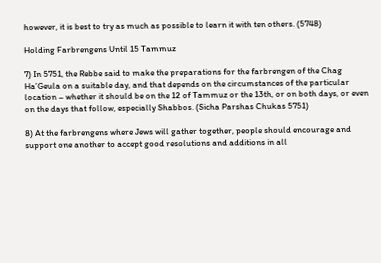however, it is best to try as much as possible to learn it with ten others. (5748)

Holding Farbrengens Until 15 Tammuz

7) In 5751, the Rebbe said to make the preparations for the farbrengen of the Chag Ha’Geula on a suitable day, and that depends on the circumstances of the particular location – whether it should be on the 12 of Tammuz or the 13th, or on both days, or even on the days that follow, especially Shabbos. (Sicha Parshas Chukas 5751)

8) At the farbrengens where Jews will gather together, people should encourage and support one another to accept good resolutions and additions in all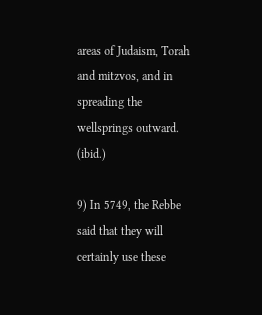areas of Judaism, Torah and mitzvos, and in spreading the wellsprings outward. (ibid.)

9) In 5749, the Rebbe said that they will certainly use these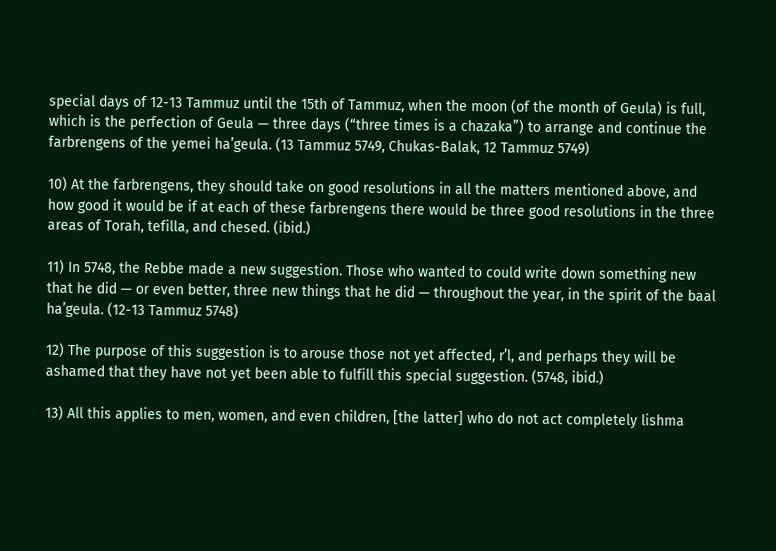special days of 12-13 Tammuz until the 15th of Tammuz, when the moon (of the month of Geula) is full, which is the perfection of Geula — three days (“three times is a chazaka”) to arrange and continue the farbrengens of the yemei ha’geula. (13 Tammuz 5749, Chukas-Balak, 12 Tammuz 5749)

10) At the farbrengens, they should take on good resolutions in all the matters mentioned above, and how good it would be if at each of these farbrengens there would be three good resolutions in the three areas of Torah, tefilla, and chesed. (ibid.)

11) In 5748, the Rebbe made a new suggestion. Those who wanted to could write down something new that he did — or even better, three new things that he did — throughout the year, in the spirit of the baal ha’geula. (12-13 Tammuz 5748)

12) The purpose of this suggestion is to arouse those not yet affected, r’l, and perhaps they will be ashamed that they have not yet been able to fulfill this special suggestion. (5748, ibid.)

13) All this applies to men, women, and even children, [the latter] who do not act completely lishma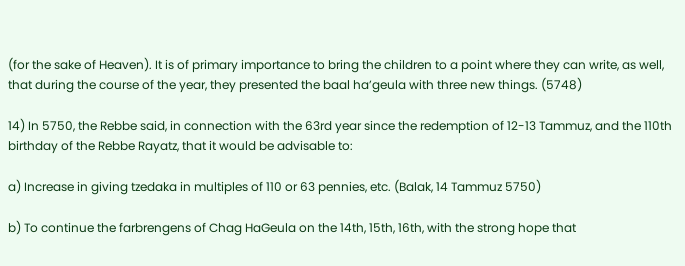(for the sake of Heaven). It is of primary importance to bring the children to a point where they can write, as well, that during the course of the year, they presented the baal ha’geula with three new things. (5748)

14) In 5750, the Rebbe said, in connection with the 63rd year since the redemption of 12-13 Tammuz, and the 110th birthday of the Rebbe Rayatz, that it would be advisable to:

a) Increase in giving tzedaka in multiples of 110 or 63 pennies, etc. (Balak, 14 Tammuz 5750)

b) To continue the farbrengens of Chag HaGeula on the 14th, 15th, 16th, with the strong hope that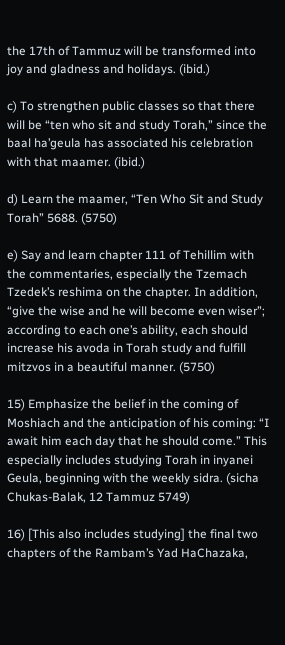the 17th of Tammuz will be transformed into joy and gladness and holidays. (ibid.)

c) To strengthen public classes so that there will be “ten who sit and study Torah,” since the baal ha’geula has associated his celebration with that maamer. (ibid.)

d) Learn the maamer, “Ten Who Sit and Study Torah” 5688. (5750)

e) Say and learn chapter 111 of Tehillim with the commentaries, especially the Tzemach Tzedek’s reshima on the chapter. In addition, “give the wise and he will become even wiser”; according to each one’s ability, each should increase his avoda in Torah study and fulfill mitzvos in a beautiful manner. (5750)

15) Emphasize the belief in the coming of Moshiach and the anticipation of his coming: “I await him each day that he should come.” This especially includes studying Torah in inyanei Geula, beginning with the weekly sidra. (sicha Chukas-Balak, 12 Tammuz 5749)

16) [This also includes studying] the final two chapters of the Rambam’s Yad HaChazaka,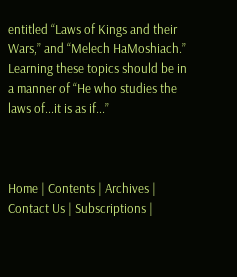entitled “Laws of Kings and their Wars,” and “Melech HaMoshiach.” Learning these topics should be in a manner of “He who studies the laws of...it is as if...”



Home | Contents | Archives | Contact Us | Subscriptions |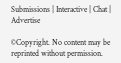Submissions | Interactive | Chat | Advertise

©Copyright. No content may be reprinted without permission.